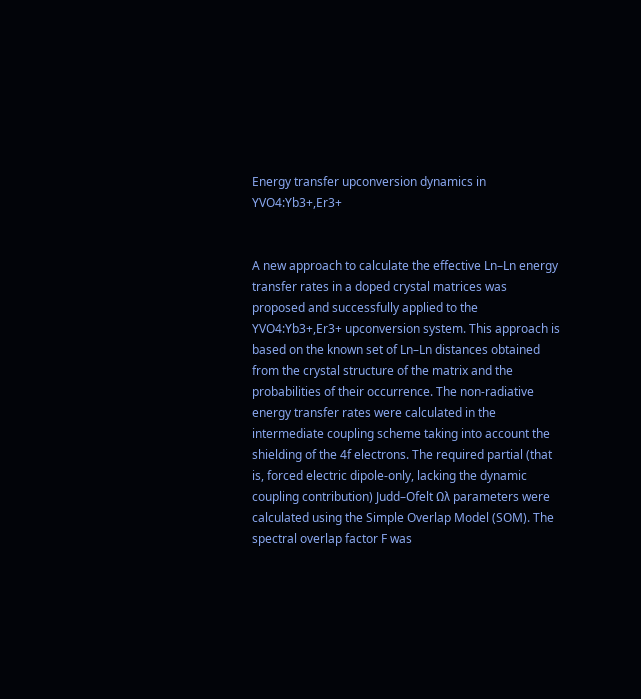Energy transfer upconversion dynamics in YVO4:Yb3+,Er3+


A new approach to calculate the effective Ln–Ln energy transfer rates in a doped crystal matrices was proposed and successfully applied to the YVO4:Yb3+,Er3+ upconversion system. This approach is based on the known set of Ln–Ln distances obtained from the crystal structure of the matrix and the probabilities of their occurrence. The non-radiative energy transfer rates were calculated in the intermediate coupling scheme taking into account the shielding of the 4f electrons. The required partial (that is, forced electric dipole-only, lacking the dynamic coupling contribution) Judd–Ofelt Ωλ parameters were calculated using the Simple Overlap Model (SOM). The spectral overlap factor F was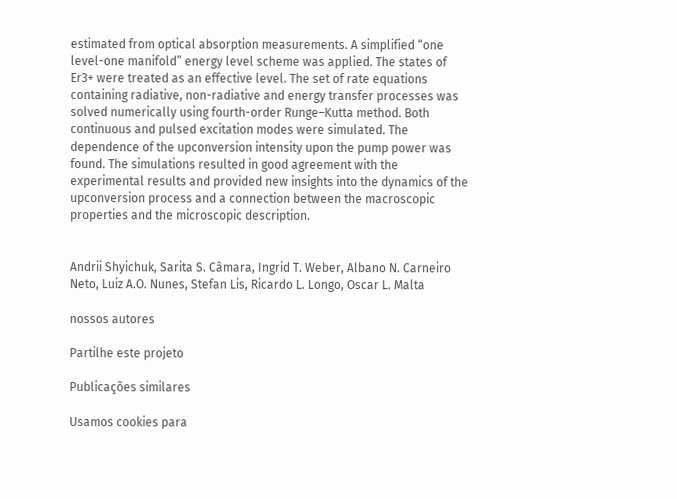estimated from optical absorption measurements. A simplified “one level-one manifold” energy level scheme was applied. The states of Er3+ were treated as an effective level. The set of rate equations containing radiative, non-radiative and energy transfer processes was solved numerically using fourth-order Runge–Kutta method. Both continuous and pulsed excitation modes were simulated. The dependence of the upconversion intensity upon the pump power was found. The simulations resulted in good agreement with the experimental results and provided new insights into the dynamics of the upconversion process and a connection between the macroscopic properties and the microscopic description.


Andrii Shyichuk, Sarita S. Câmara, Ingrid T. Weber, Albano N. Carneiro Neto, Luiz A.O. Nunes, Stefan Lis, Ricardo L. Longo, Oscar L. Malta

nossos autores

Partilhe este projeto

Publicações similares

Usamos cookies para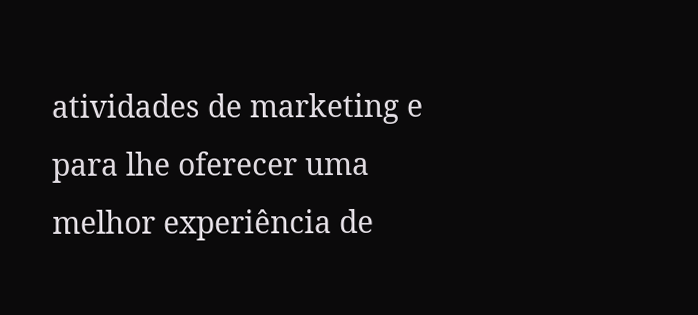atividades de marketing e para lhe oferecer uma melhor experiência de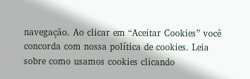navegação. Ao clicar em “Aceitar Cookies” você concorda com nossa política de cookies. Leia sobre como usamos cookies clicando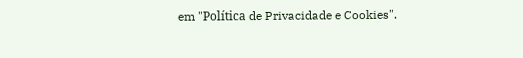em "Política de Privacidade e Cookies".